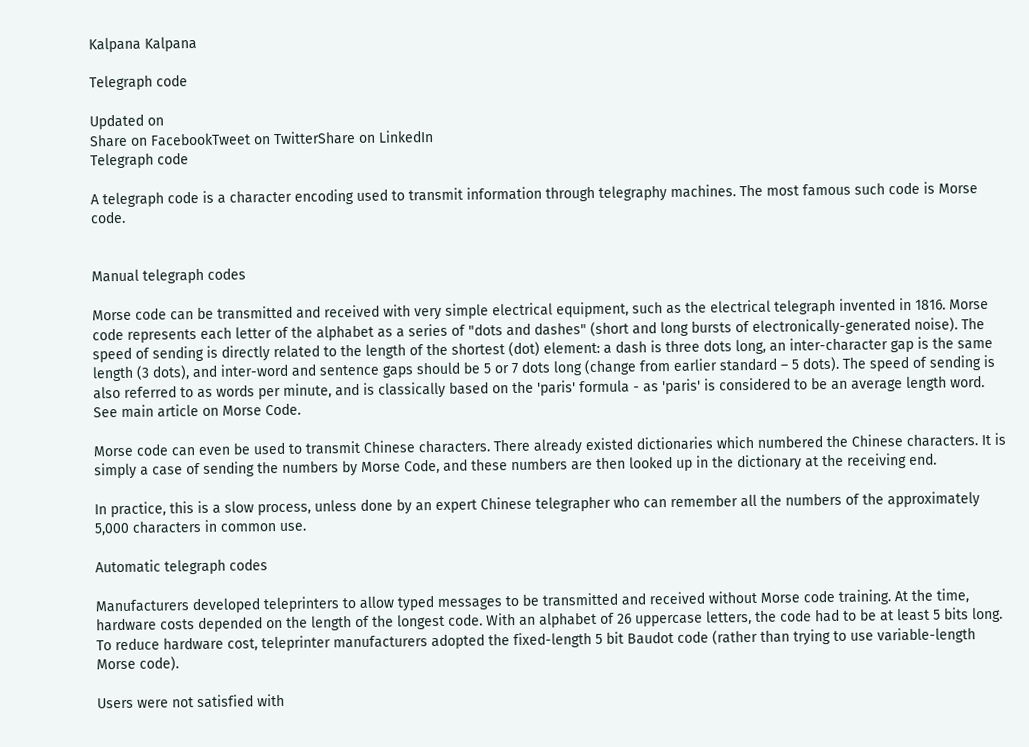Kalpana Kalpana

Telegraph code

Updated on
Share on FacebookTweet on TwitterShare on LinkedIn
Telegraph code

A telegraph code is a character encoding used to transmit information through telegraphy machines. The most famous such code is Morse code.


Manual telegraph codes

Morse code can be transmitted and received with very simple electrical equipment, such as the electrical telegraph invented in 1816. Morse code represents each letter of the alphabet as a series of "dots and dashes" (short and long bursts of electronically-generated noise). The speed of sending is directly related to the length of the shortest (dot) element: a dash is three dots long, an inter-character gap is the same length (3 dots), and inter-word and sentence gaps should be 5 or 7 dots long (change from earlier standard – 5 dots). The speed of sending is also referred to as words per minute, and is classically based on the 'paris' formula - as 'paris' is considered to be an average length word. See main article on Morse Code.

Morse code can even be used to transmit Chinese characters. There already existed dictionaries which numbered the Chinese characters. It is simply a case of sending the numbers by Morse Code, and these numbers are then looked up in the dictionary at the receiving end.

In practice, this is a slow process, unless done by an expert Chinese telegrapher who can remember all the numbers of the approximately 5,000 characters in common use.

Automatic telegraph codes

Manufacturers developed teleprinters to allow typed messages to be transmitted and received without Morse code training. At the time, hardware costs depended on the length of the longest code. With an alphabet of 26 uppercase letters, the code had to be at least 5 bits long. To reduce hardware cost, teleprinter manufacturers adopted the fixed-length 5 bit Baudot code (rather than trying to use variable-length Morse code).

Users were not satisfied with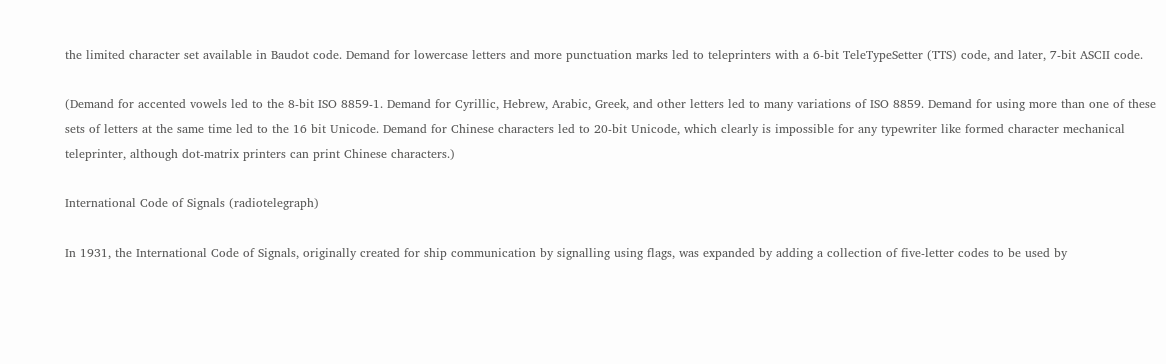the limited character set available in Baudot code. Demand for lowercase letters and more punctuation marks led to teleprinters with a 6-bit TeleTypeSetter (TTS) code, and later, 7-bit ASCII code.

(Demand for accented vowels led to the 8-bit ISO 8859-1. Demand for Cyrillic, Hebrew, Arabic, Greek, and other letters led to many variations of ISO 8859. Demand for using more than one of these sets of letters at the same time led to the 16 bit Unicode. Demand for Chinese characters led to 20-bit Unicode, which clearly is impossible for any typewriter like formed character mechanical teleprinter, although dot-matrix printers can print Chinese characters.)

International Code of Signals (radiotelegraph)

In 1931, the International Code of Signals, originally created for ship communication by signalling using flags, was expanded by adding a collection of five-letter codes to be used by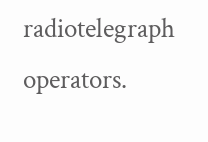radiotelegraph operators.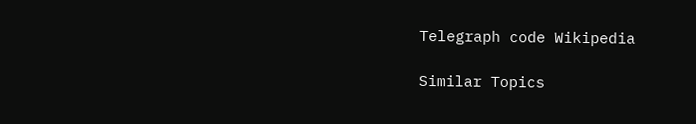Telegraph code Wikipedia

Similar Topics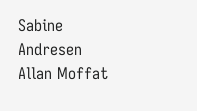Sabine Andresen
Allan Moffat